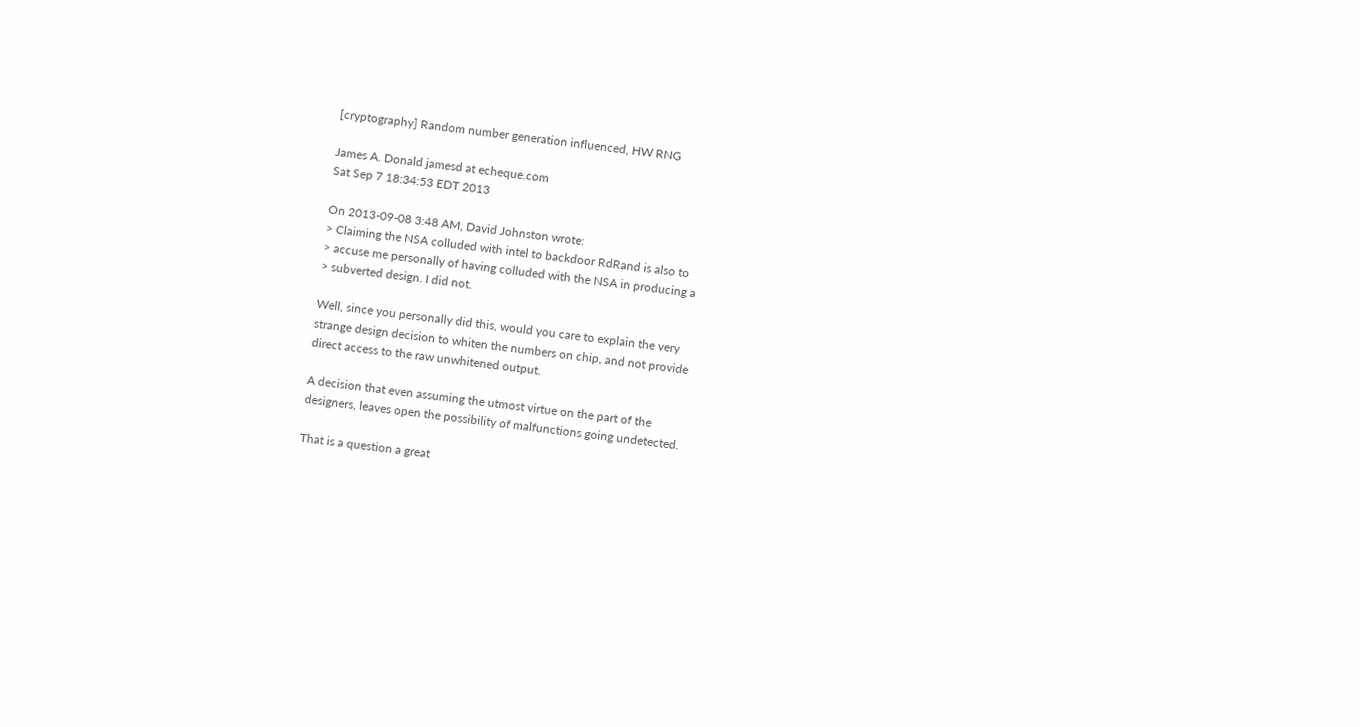[cryptography] Random number generation influenced, HW RNG

James A. Donald jamesd at echeque.com
Sat Sep 7 18:34:53 EDT 2013

On 2013-09-08 3:48 AM, David Johnston wrote:
> Claiming the NSA colluded with intel to backdoor RdRand is also to
> accuse me personally of having colluded with the NSA in producing a
> subverted design. I did not.

Well, since you personally did this, would you care to explain the very
strange design decision to whiten the numbers on chip, and not provide
direct access to the raw unwhitened output.

A decision that even assuming the utmost virtue on the part of the
designers, leaves open the possibility of malfunctions going undetected.

That is a question a great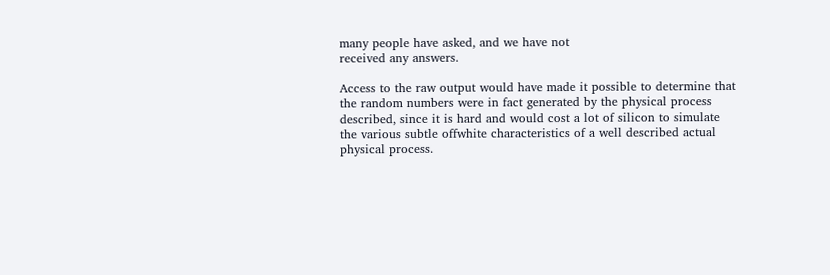many people have asked, and we have not
received any answers.

Access to the raw output would have made it possible to determine that
the random numbers were in fact generated by the physical process
described, since it is hard and would cost a lot of silicon to simulate
the various subtle offwhite characteristics of a well described actual
physical process.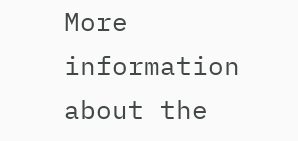More information about the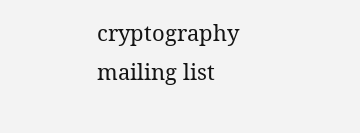cryptography mailing list